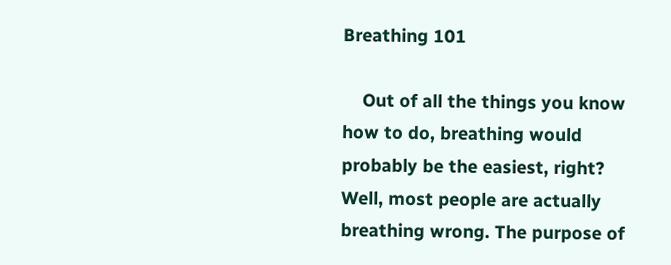Breathing 101

    Out of all the things you know how to do, breathing would probably be the easiest, right? Well, most people are actually breathing wrong. The purpose of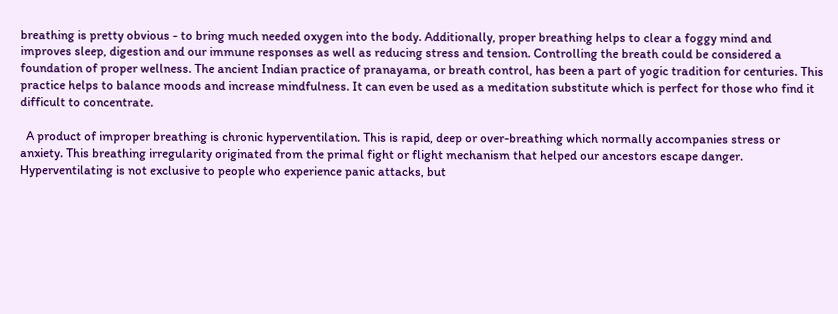breathing is pretty obvious - to bring much needed oxygen into the body. Additionally, proper breathing helps to clear a foggy mind and improves sleep, digestion and our immune responses as well as reducing stress and tension. Controlling the breath could be considered a foundation of proper wellness. The ancient Indian practice of pranayama, or breath control, has been a part of yogic tradition for centuries. This practice helps to balance moods and increase mindfulness. It can even be used as a meditation substitute which is perfect for those who find it difficult to concentrate.

  A product of improper breathing is chronic hyperventilation. This is rapid, deep or over-breathing which normally accompanies stress or anxiety. This breathing irregularity originated from the primal fight or flight mechanism that helped our ancestors escape danger. Hyperventilating is not exclusive to people who experience panic attacks, but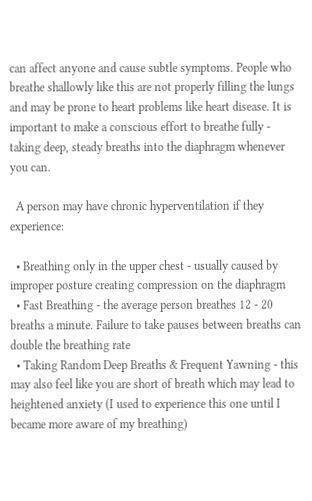can affect anyone and cause subtle symptoms. People who breathe shallowly like this are not properly filling the lungs and may be prone to heart problems like heart disease. It is important to make a conscious effort to breathe fully - taking deep, steady breaths into the diaphragm whenever you can.

  A person may have chronic hyperventilation if they experience:

  • Breathing only in the upper chest - usually caused by improper posture creating compression on the diaphragm
  • Fast Breathing - the average person breathes 12 - 20 breaths a minute. Failure to take pauses between breaths can double the breathing rate
  • Taking Random Deep Breaths & Frequent Yawning - this may also feel like you are short of breath which may lead to heightened anxiety (I used to experience this one until I became more aware of my breathing)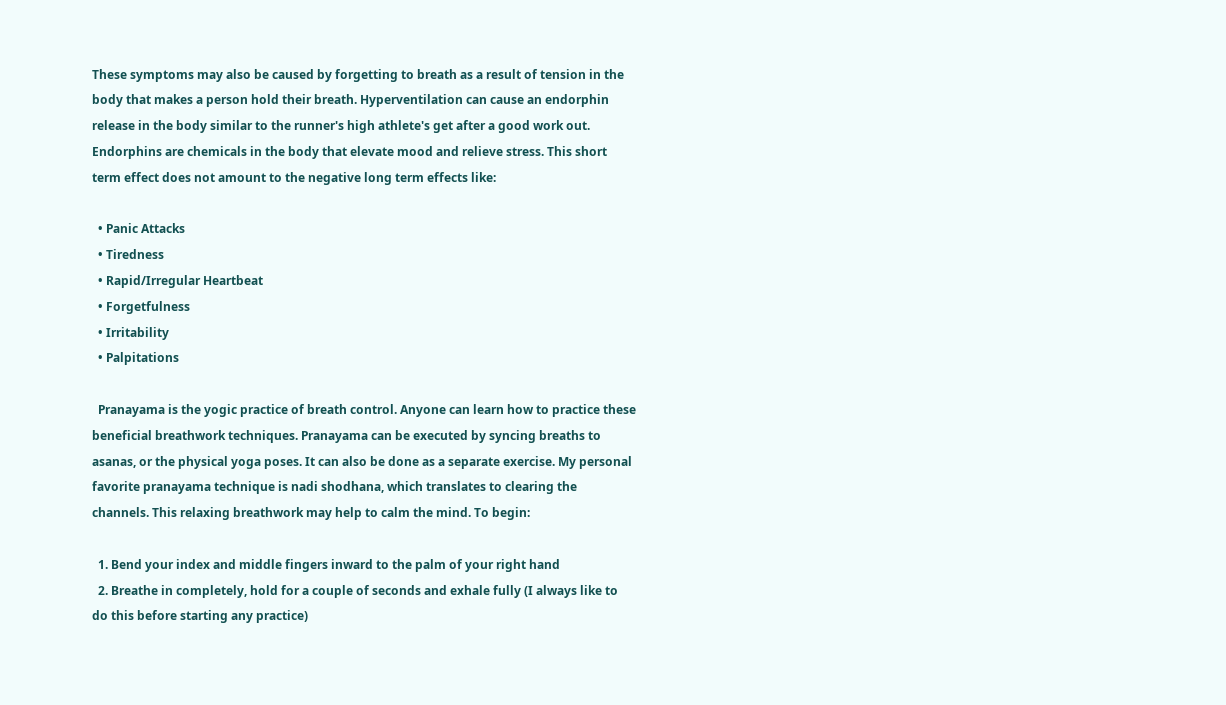These symptoms may also be caused by forgetting to breath as a result of tension in the body that makes a person hold their breath. Hyperventilation can cause an endorphin release in the body similar to the runner's high athlete's get after a good work out. Endorphins are chemicals in the body that elevate mood and relieve stress. This short term effect does not amount to the negative long term effects like:

  • Panic Attacks
  • Tiredness
  • Rapid/Irregular Heartbeat
  • Forgetfulness
  • Irritability
  • Palpitations

  Pranayama is the yogic practice of breath control. Anyone can learn how to practice these beneficial breathwork techniques. Pranayama can be executed by syncing breaths to asanas, or the physical yoga poses. It can also be done as a separate exercise. My personal favorite pranayama technique is nadi shodhana, which translates to clearing the channels. This relaxing breathwork may help to calm the mind. To begin:

  1. Bend your index and middle fingers inward to the palm of your right hand
  2. Breathe in completely, hold for a couple of seconds and exhale fully (I always like to do this before starting any practice)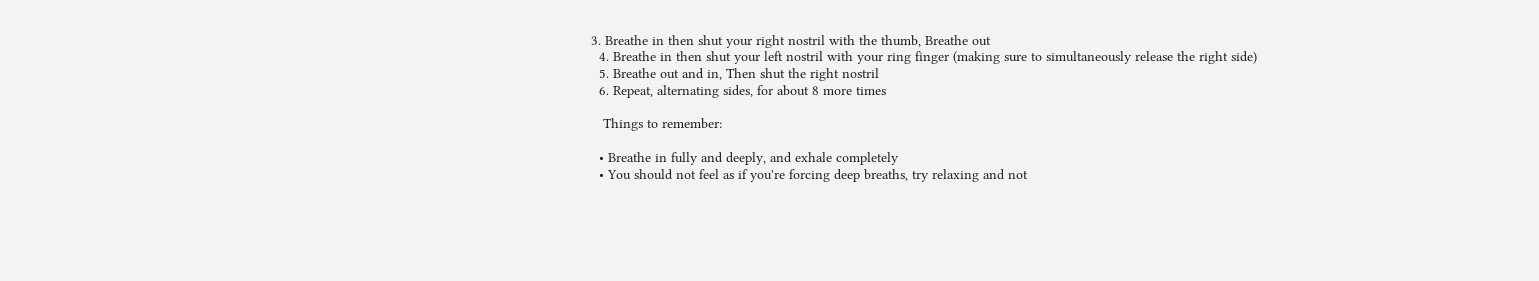3. Breathe in then shut your right nostril with the thumb, Breathe out
  4. Breathe in then shut your left nostril with your ring finger (making sure to simultaneously release the right side)
  5. Breathe out and in, Then shut the right nostril
  6. Repeat, alternating sides, for about 8 more times

   Things to remember:

  • Breathe in fully and deeply, and exhale completely
  • You should not feel as if you're forcing deep breaths, try relaxing and not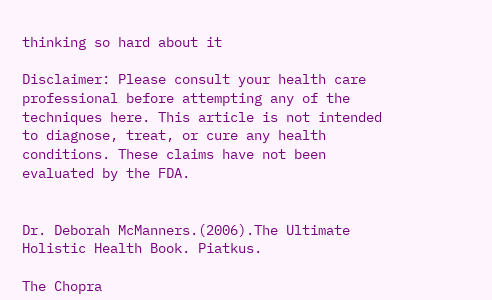thinking so hard about it

Disclaimer: Please consult your health care professional before attempting any of the techniques here. This article is not intended to diagnose, treat, or cure any health conditions. These claims have not been evaluated by the FDA.


Dr. Deborah McManners.(2006).The Ultimate Holistic Health Book. Piatkus.

The Chopra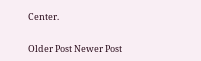Center.


Older Post Newer Post